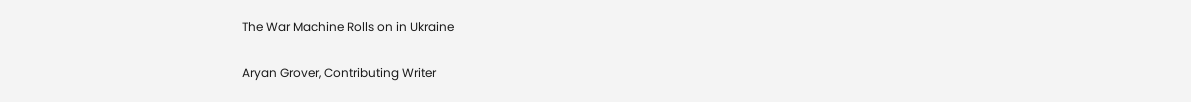The War Machine Rolls on in Ukraine

Aryan Grover, Contributing Writer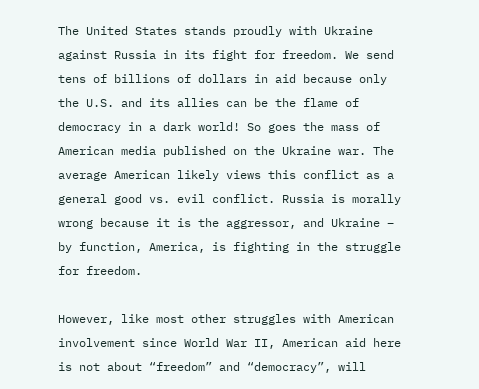The United States stands proudly with Ukraine against Russia in its fight for freedom. We send tens of billions of dollars in aid because only the U.S. and its allies can be the flame of democracy in a dark world! So goes the mass of American media published on the Ukraine war. The average American likely views this conflict as a general good vs. evil conflict. Russia is morally wrong because it is the aggressor, and Ukraine – by function, America, is fighting in the struggle for freedom.

However, like most other struggles with American involvement since World War II, American aid here is not about “freedom” and “democracy”, will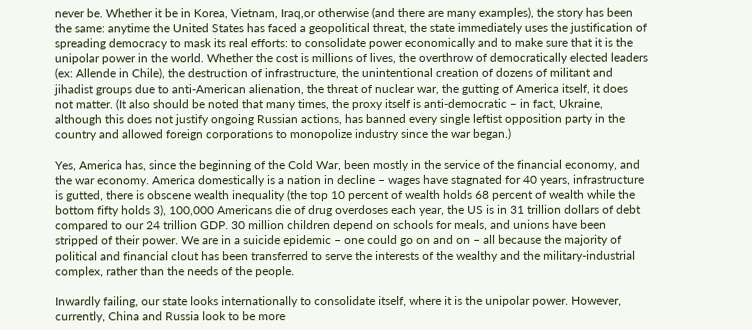never be. Whether it be in Korea, Vietnam, Iraq,or otherwise (and there are many examples), the story has been the same: anytime the United States has faced a geopolitical threat, the state immediately uses the justification of spreading democracy to mask its real efforts: to consolidate power economically and to make sure that it is the unipolar power in the world. Whether the cost is millions of lives, the overthrow of democratically elected leaders (ex: Allende in Chile), the destruction of infrastructure, the unintentional creation of dozens of militant and jihadist groups due to anti-American alienation, the threat of nuclear war, the gutting of America itself, it does not matter. (It also should be noted that many times, the proxy itself is anti-democratic – in fact, Ukraine, although this does not justify ongoing Russian actions, has banned every single leftist opposition party in the country and allowed foreign corporations to monopolize industry since the war began.)

Yes, America has, since the beginning of the Cold War, been mostly in the service of the financial economy, and the war economy. America domestically is a nation in decline – wages have stagnated for 40 years, infrastructure is gutted, there is obscene wealth inequality (the top 10 percent of wealth holds 68 percent of wealth while the bottom fifty holds 3), 100,000 Americans die of drug overdoses each year, the US is in 31 trillion dollars of debt compared to our 24 trillion GDP. 30 million children depend on schools for meals, and unions have been stripped of their power. We are in a suicide epidemic – one could go on and on – all because the majority of political and financial clout has been transferred to serve the interests of the wealthy and the military-industrial complex, rather than the needs of the people.

Inwardly failing, our state looks internationally to consolidate itself, where it is the unipolar power. However, currently, China and Russia look to be more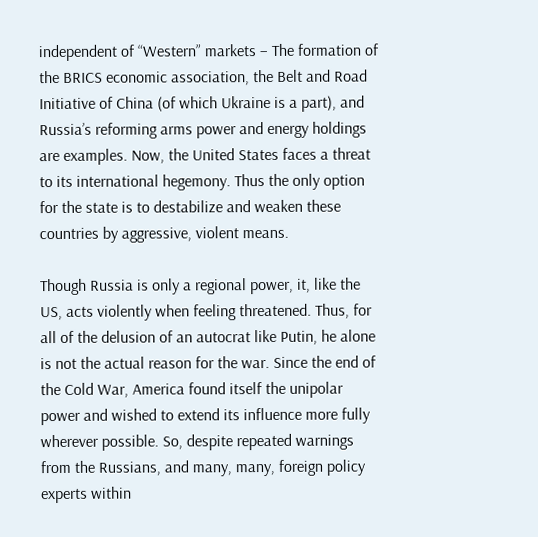independent of “Western” markets – The formation of the BRICS economic association, the Belt and Road Initiative of China (of which Ukraine is a part), and Russia’s reforming arms power and energy holdings are examples. Now, the United States faces a threat to its international hegemony. Thus the only option for the state is to destabilize and weaken these countries by aggressive, violent means.

Though Russia is only a regional power, it, like the US, acts violently when feeling threatened. Thus, for all of the delusion of an autocrat like Putin, he alone is not the actual reason for the war. Since the end of the Cold War, America found itself the unipolar power and wished to extend its influence more fully wherever possible. So, despite repeated warnings from the Russians, and many, many, foreign policy experts within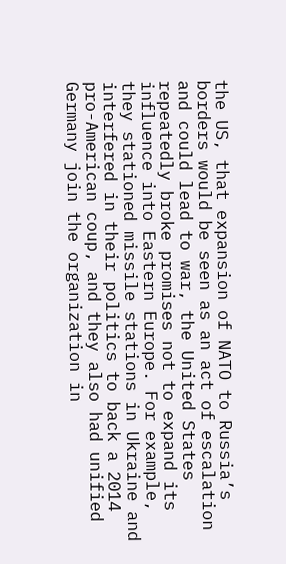the US, that expansion of NATO to Russia’s borders would be seen as an act of escalation and could lead to war, the United States repeatedly broke promises not to expand its influence into Eastern Europe. For example, they stationed missile stations in Ukraine and interfered in their politics to back a 2014 pro-American coup, and they also had unified Germany join the organization in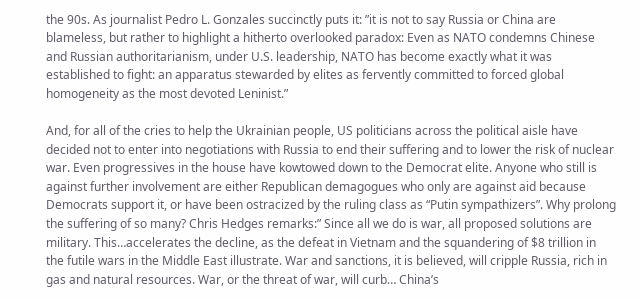the 90s. As journalist Pedro L. Gonzales succinctly puts it: ”it is not to say Russia or China are blameless, but rather to highlight a hitherto overlooked paradox: Even as NATO condemns Chinese and Russian authoritarianism, under U.S. leadership, NATO has become exactly what it was established to fight: an apparatus stewarded by elites as fervently committed to forced global homogeneity as the most devoted Leninist.”

And, for all of the cries to help the Ukrainian people, US politicians across the political aisle have decided not to enter into negotiations with Russia to end their suffering and to lower the risk of nuclear war. Even progressives in the house have kowtowed down to the Democrat elite. Anyone who still is against further involvement are either Republican demagogues who only are against aid because Democrats support it, or have been ostracized by the ruling class as “Putin sympathizers”. Why prolong the suffering of so many? Chris Hedges remarks:” Since all we do is war, all proposed solutions are military. This…accelerates the decline, as the defeat in Vietnam and the squandering of $8 trillion in the futile wars in the Middle East illustrate. War and sanctions, it is believed, will cripple Russia, rich in gas and natural resources. War, or the threat of war, will curb… China’s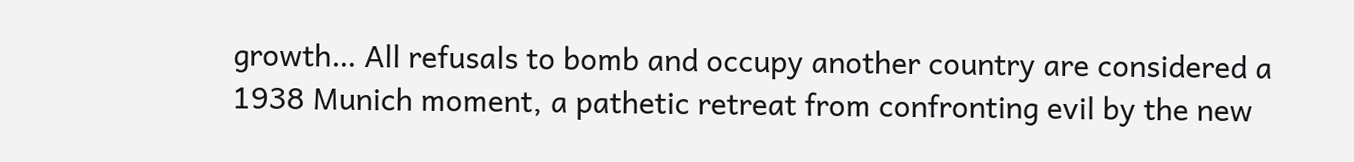growth… All refusals to bomb and occupy another country are considered a 1938 Munich moment, a pathetic retreat from confronting evil by the new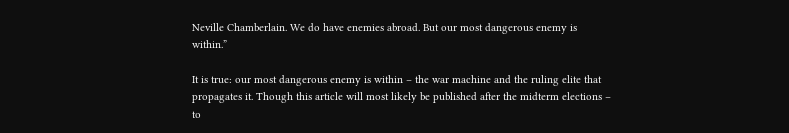Neville Chamberlain. We do have enemies abroad. But our most dangerous enemy is within.”

It is true: our most dangerous enemy is within – the war machine and the ruling elite that propagates it. Though this article will most likely be published after the midterm elections – to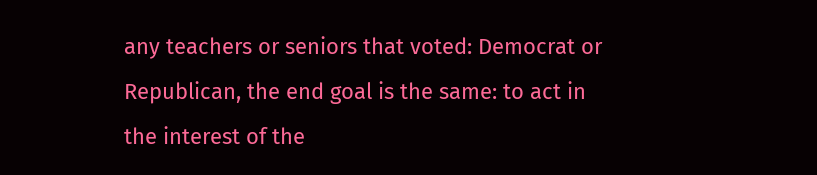any teachers or seniors that voted: Democrat or Republican, the end goal is the same: to act in the interest of the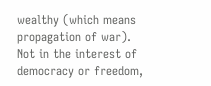wealthy (which means propagation of war). Not in the interest of democracy or freedom,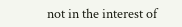not in the interest of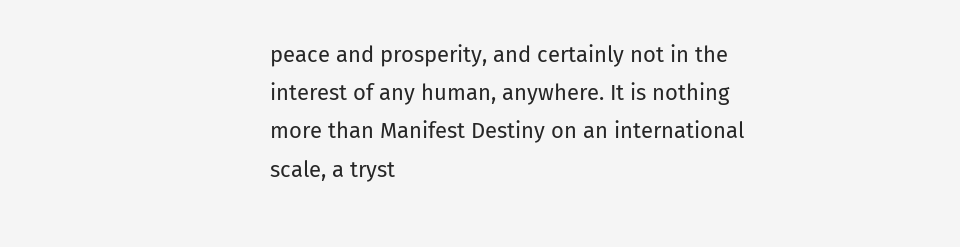peace and prosperity, and certainly not in the interest of any human, anywhere. It is nothing more than Manifest Destiny on an international scale, a tryst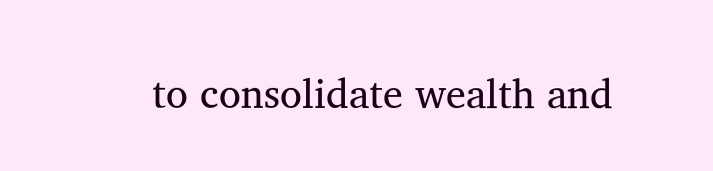to consolidate wealth and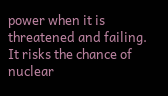power when it is threatened and failing. It risks the chance of nuclear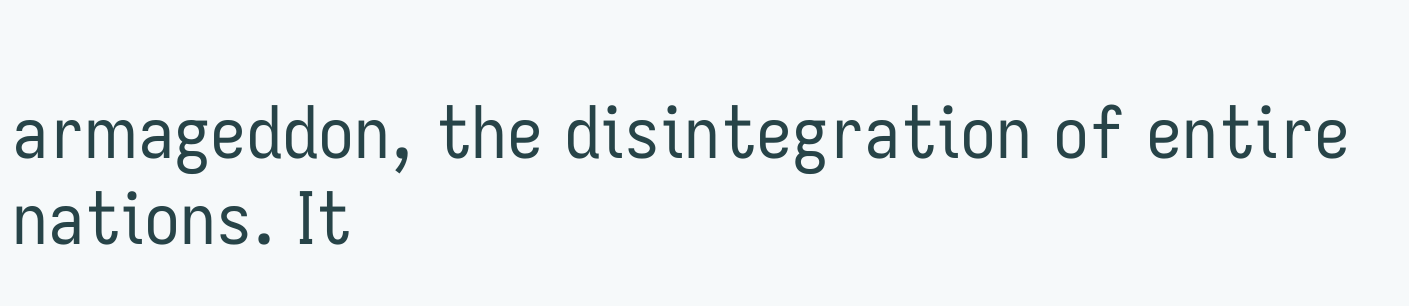armageddon, the disintegration of entire nations. It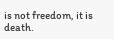is not freedom, it is death.